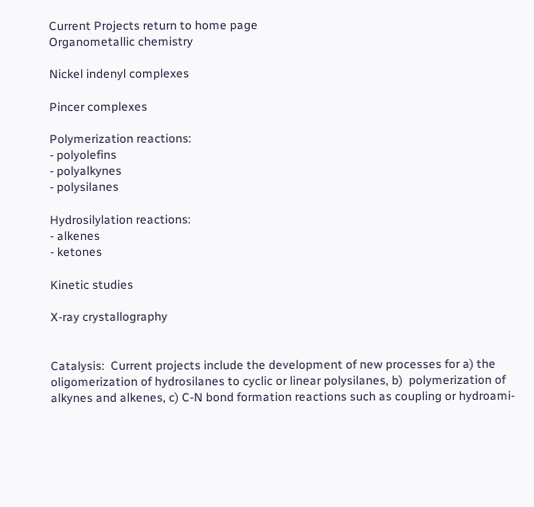Current Projects return to home page
Organometallic chemistry

Nickel indenyl complexes

Pincer complexes

Polymerization reactions:
- polyolefins
- polyalkynes
- polysilanes

Hydrosilylation reactions:
- alkenes
- ketones

Kinetic studies

X-ray crystallography


Catalysis:  Current projects include the development of new processes for a) the oligomerization of hydrosilanes to cyclic or linear polysilanes, b)  polymerization of alkynes and alkenes, c) C-N bond formation reactions such as coupling or hydroami-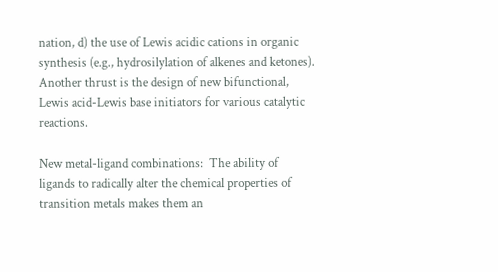nation, d) the use of Lewis acidic cations in organic synthesis (e.g., hydrosilylation of alkenes and ketones). Another thrust is the design of new bifunctional, Lewis acid-Lewis base initiators for various catalytic reactions.

New metal-ligand combinations:  The ability of ligands to radically alter the chemical properties of transition metals makes them an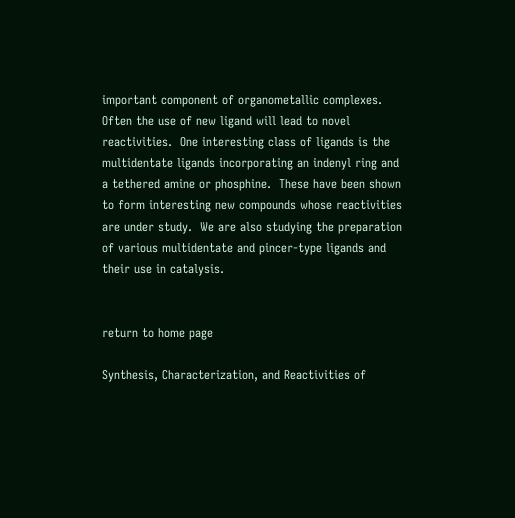important component of organometallic complexes.  Often the use of new ligand will lead to novel reactivities.  One interesting class of ligands is the multidentate ligands incorporating an indenyl ring and a tethered amine or phosphine.  These have been shown to form interesting new compounds whose reactivities are under study.  We are also studying the preparation of various multidentate and pincer-type ligands and their use in catalysis.


return to home page

Synthesis, Characterization, and Reactivities of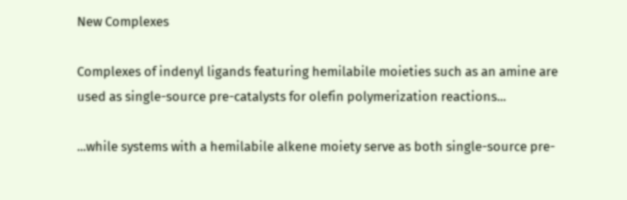New Complexes

Complexes of indenyl ligands featuring hemilabile moieties such as an amine are used as single-source pre-catalysts for olefin polymerization reactions...

...while systems with a hemilabile alkene moiety serve as both single-source pre-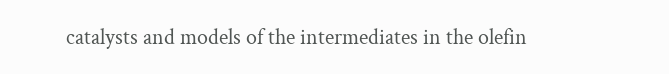catalysts and models of the intermediates in the olefin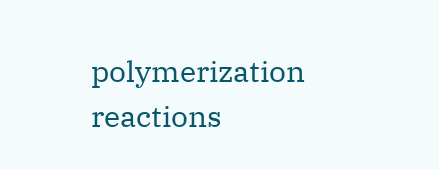polymerization reactions